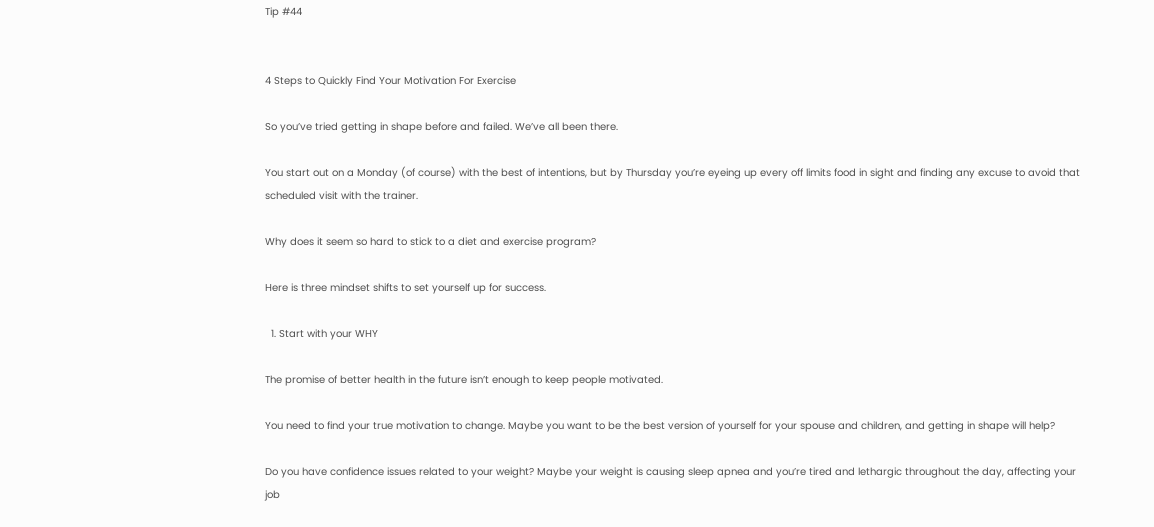Tip #44


4 Steps to Quickly Find Your Motivation For Exercise

So you’ve tried getting in shape before and failed. We’ve all been there.

You start out on a Monday (of course) with the best of intentions, but by Thursday you’re eyeing up every off limits food in sight and finding any excuse to avoid that scheduled visit with the trainer.

Why does it seem so hard to stick to a diet and exercise program?

Here is three mindset shifts to set yourself up for success.

  1. Start with your WHY

The promise of better health in the future isn’t enough to keep people motivated.

You need to find your true motivation to change. Maybe you want to be the best version of yourself for your spouse and children, and getting in shape will help?

Do you have confidence issues related to your weight? Maybe your weight is causing sleep apnea and you’re tired and lethargic throughout the day, affecting your job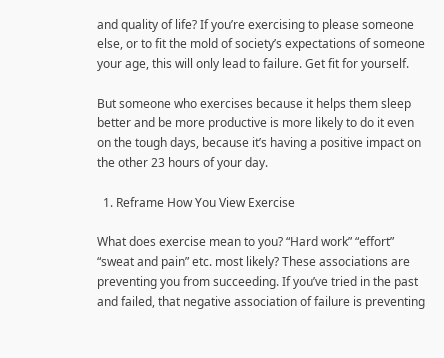and quality of life? If you’re exercising to please someone else, or to fit the mold of society’s expectations of someone your age, this will only lead to failure. Get fit for yourself.

But someone who exercises because it helps them sleep better and be more productive is more likely to do it even on the tough days, because it’s having a positive impact on the other 23 hours of your day.

  1. Reframe How You View Exercise

What does exercise mean to you? “Hard work” “effort” “sweat and pain” etc. most likely? These associations are preventing you from succeeding. If you’ve tried in the past and failed, that negative association of failure is preventing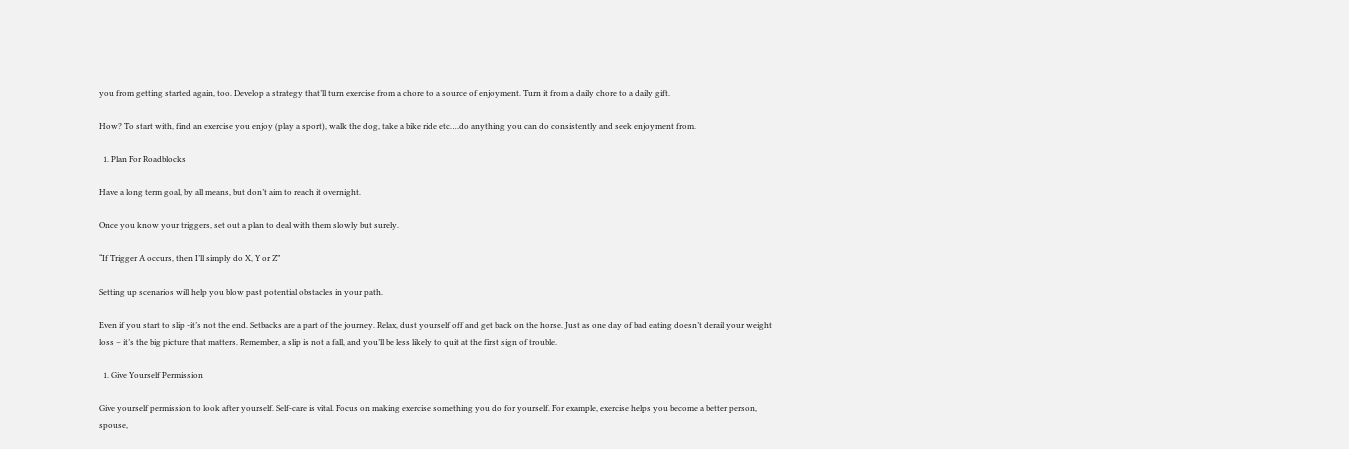you from getting started again, too. Develop a strategy that’ll turn exercise from a chore to a source of enjoyment. Turn it from a daily chore to a daily gift.

How? To start with, find an exercise you enjoy (play a sport), walk the dog, take a bike ride etc….do anything you can do consistently and seek enjoyment from.

  1. Plan For Roadblocks

Have a long term goal, by all means, but don’t aim to reach it overnight.

Once you know your triggers, set out a plan to deal with them slowly but surely.

“If Trigger A occurs, then I’ll simply do X, Y or Z”

Setting up scenarios will help you blow past potential obstacles in your path.

Even if you start to slip -it’s not the end. Setbacks are a part of the journey. Relax, dust yourself off and get back on the horse. Just as one day of bad eating doesn’t derail your weight loss – it’s the big picture that matters. Remember, a slip is not a fall, and you’ll be less likely to quit at the first sign of trouble.

  1. Give Yourself Permission

Give yourself permission to look after yourself. Self-care is vital. Focus on making exercise something you do for yourself. For example, exercise helps you become a better person, spouse,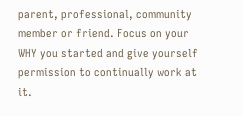parent, professional, community member or friend. Focus on your WHY you started and give yourself permission to continually work at it.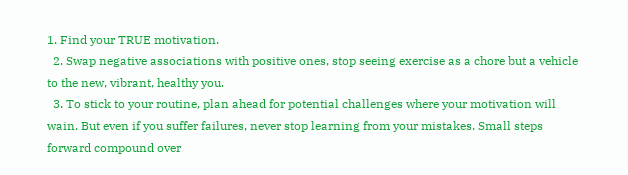1. Find your TRUE motivation.
  2. Swap negative associations with positive ones, stop seeing exercise as a chore but a vehicle to the new, vibrant, healthy you.
  3. To stick to your routine, plan ahead for potential challenges where your motivation will wain. But even if you suffer failures, never stop learning from your mistakes. Small steps forward compound over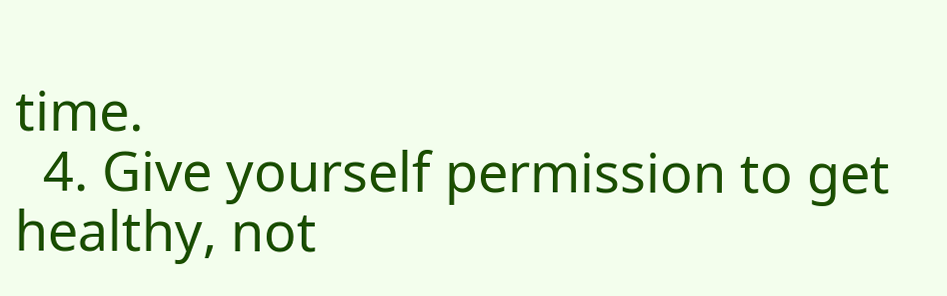time.
  4. Give yourself permission to get healthy, not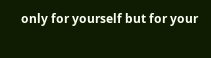only for yourself but for your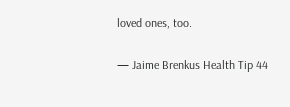loved ones, too.


— Jaime Brenkus Health Tip 44